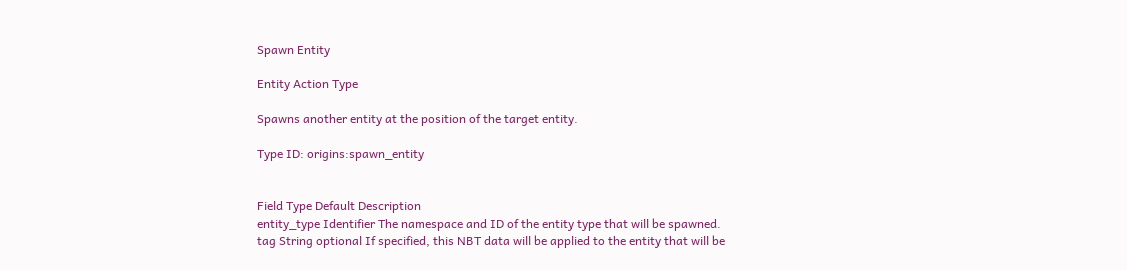Spawn Entity

Entity Action Type

Spawns another entity at the position of the target entity.

Type ID: origins:spawn_entity


Field Type Default Description
entity_type Identifier The namespace and ID of the entity type that will be spawned.
tag String optional If specified, this NBT data will be applied to the entity that will be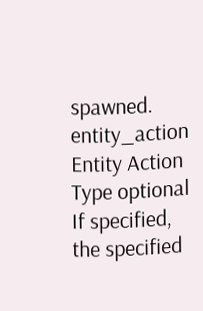spawned.
entity_action Entity Action Type optional If specified, the specified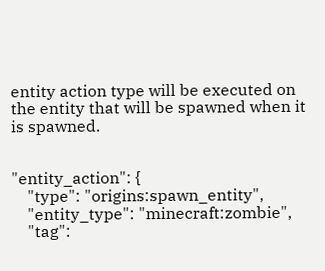entity action type will be executed on the entity that will be spawned when it is spawned.


"entity_action": {
    "type": "origins:spawn_entity",
    "entity_type": "minecraft:zombie",
    "tag":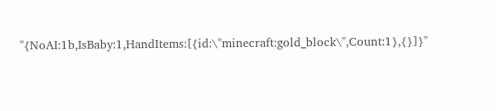"{NoAI:1b,IsBaby:1,HandItems:[{id:\"minecraft:gold_block\",Count:1},{}]}"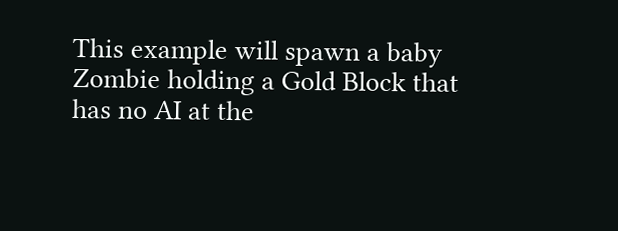This example will spawn a baby Zombie holding a Gold Block that has no AI at the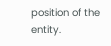position of the entity.